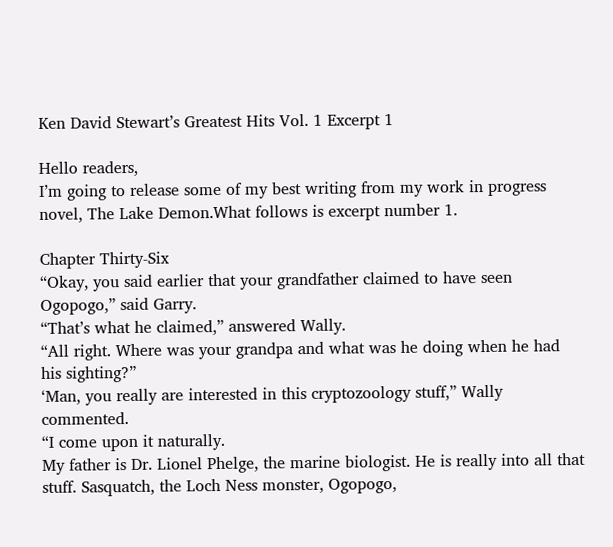Ken David Stewart’s Greatest Hits Vol. 1 Excerpt 1

Hello readers,
I’m going to release some of my best writing from my work in progress novel, The Lake Demon.What follows is excerpt number 1.

Chapter Thirty-Six
“Okay, you said earlier that your grandfather claimed to have seen Ogopogo,” said Garry.
“That’s what he claimed,” answered Wally.
“All right. Where was your grandpa and what was he doing when he had his sighting?”
‘Man, you really are interested in this cryptozoology stuff,” Wally commented.
“I come upon it naturally.
My father is Dr. Lionel Phelge, the marine biologist. He is really into all that stuff. Sasquatch, the Loch Ness monster, Ogopogo,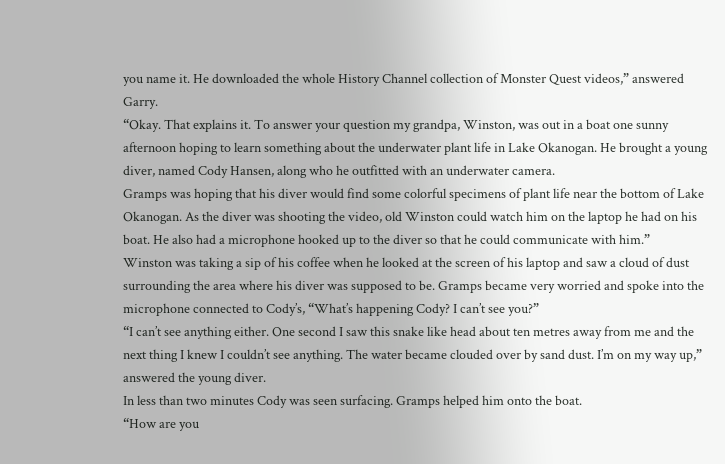you name it. He downloaded the whole History Channel collection of Monster Quest videos,” answered Garry.
“Okay. That explains it. To answer your question my grandpa, Winston, was out in a boat one sunny afternoon hoping to learn something about the underwater plant life in Lake Okanogan. He brought a young diver, named Cody Hansen, along who he outfitted with an underwater camera.
Gramps was hoping that his diver would find some colorful specimens of plant life near the bottom of Lake Okanogan. As the diver was shooting the video, old Winston could watch him on the laptop he had on his boat. He also had a microphone hooked up to the diver so that he could communicate with him.”
Winston was taking a sip of his coffee when he looked at the screen of his laptop and saw a cloud of dust surrounding the area where his diver was supposed to be. Gramps became very worried and spoke into the microphone connected to Cody’s, “What’s happening Cody? I can’t see you?”
“I can’t see anything either. One second I saw this snake like head about ten metres away from me and the next thing I knew I couldn’t see anything. The water became clouded over by sand dust. I’m on my way up,” answered the young diver.
In less than two minutes Cody was seen surfacing. Gramps helped him onto the boat.
“How are you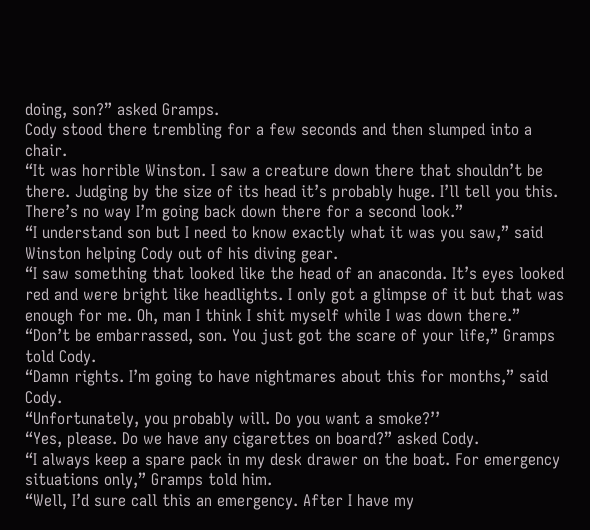doing, son?” asked Gramps.
Cody stood there trembling for a few seconds and then slumped into a chair.
“It was horrible Winston. I saw a creature down there that shouldn’t be there. Judging by the size of its head it’s probably huge. I’ll tell you this. There’s no way I’m going back down there for a second look.”
“I understand son but I need to know exactly what it was you saw,” said Winston helping Cody out of his diving gear.
“I saw something that looked like the head of an anaconda. It’s eyes looked red and were bright like headlights. I only got a glimpse of it but that was enough for me. Oh, man I think I shit myself while I was down there.”
“Don’t be embarrassed, son. You just got the scare of your life,” Gramps told Cody.
“Damn rights. I’m going to have nightmares about this for months,” said Cody.
“Unfortunately, you probably will. Do you want a smoke?’’
“Yes, please. Do we have any cigarettes on board?” asked Cody.
“I always keep a spare pack in my desk drawer on the boat. For emergency situations only,” Gramps told him.
“Well, I’d sure call this an emergency. After I have my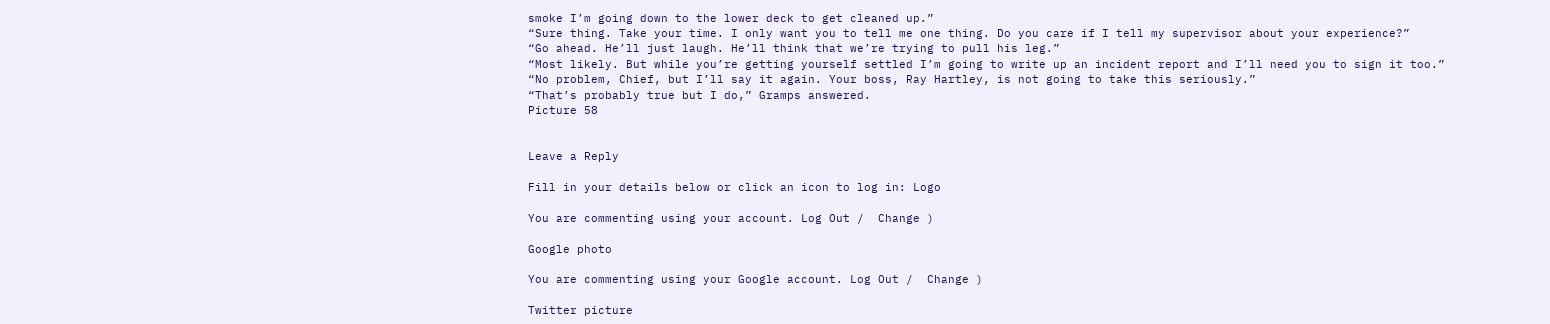smoke I’m going down to the lower deck to get cleaned up.”
“Sure thing. Take your time. I only want you to tell me one thing. Do you care if I tell my supervisor about your experience?”
“Go ahead. He’ll just laugh. He’ll think that we’re trying to pull his leg.”
“Most likely. But while you’re getting yourself settled I’m going to write up an incident report and I’ll need you to sign it too.”
“No problem, Chief, but I’ll say it again. Your boss, Ray Hartley, is not going to take this seriously.”
“That’s probably true but I do,” Gramps answered.
Picture 58


Leave a Reply

Fill in your details below or click an icon to log in: Logo

You are commenting using your account. Log Out /  Change )

Google photo

You are commenting using your Google account. Log Out /  Change )

Twitter picture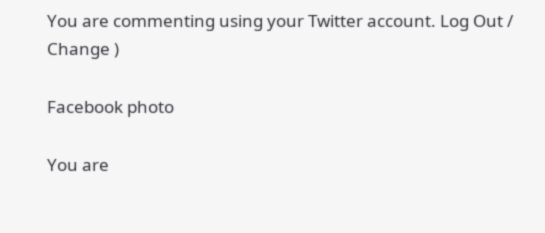You are commenting using your Twitter account. Log Out /  Change )

Facebook photo

You are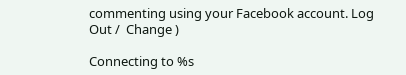commenting using your Facebook account. Log Out /  Change )

Connecting to %s